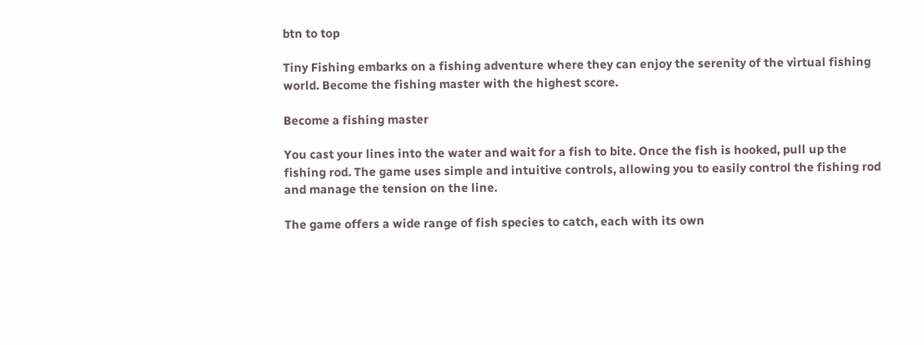btn to top

Tiny Fishing embarks on a fishing adventure where they can enjoy the serenity of the virtual fishing world. Become the fishing master with the highest score.

Become a fishing master

You cast your lines into the water and wait for a fish to bite. Once the fish is hooked, pull up the fishing rod. The game uses simple and intuitive controls, allowing you to easily control the fishing rod and manage the tension on the line.

The game offers a wide range of fish species to catch, each with its own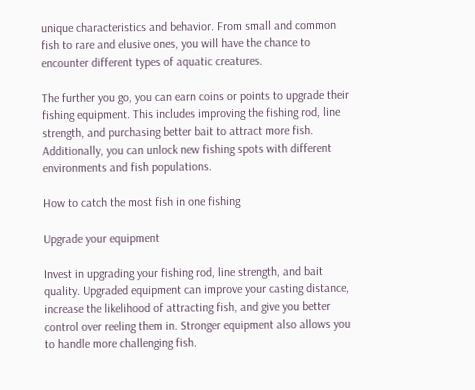unique characteristics and behavior. From small and common fish to rare and elusive ones, you will have the chance to encounter different types of aquatic creatures.

The further you go, you can earn coins or points to upgrade their fishing equipment. This includes improving the fishing rod, line strength, and purchasing better bait to attract more fish. Additionally, you can unlock new fishing spots with different environments and fish populations.

How to catch the most fish in one fishing

Upgrade your equipment

Invest in upgrading your fishing rod, line strength, and bait quality. Upgraded equipment can improve your casting distance, increase the likelihood of attracting fish, and give you better control over reeling them in. Stronger equipment also allows you to handle more challenging fish.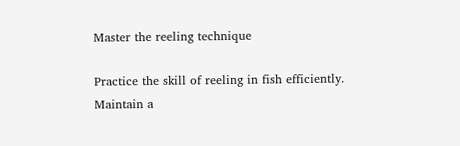Master the reeling technique

Practice the skill of reeling in fish efficiently. Maintain a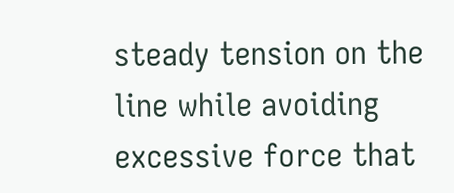steady tension on the line while avoiding excessive force that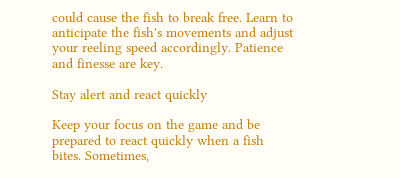could cause the fish to break free. Learn to anticipate the fish's movements and adjust your reeling speed accordingly. Patience and finesse are key.

Stay alert and react quickly

Keep your focus on the game and be prepared to react quickly when a fish bites. Sometimes,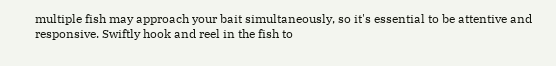multiple fish may approach your bait simultaneously, so it's essential to be attentive and responsive. Swiftly hook and reel in the fish to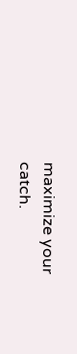maximize your catch.